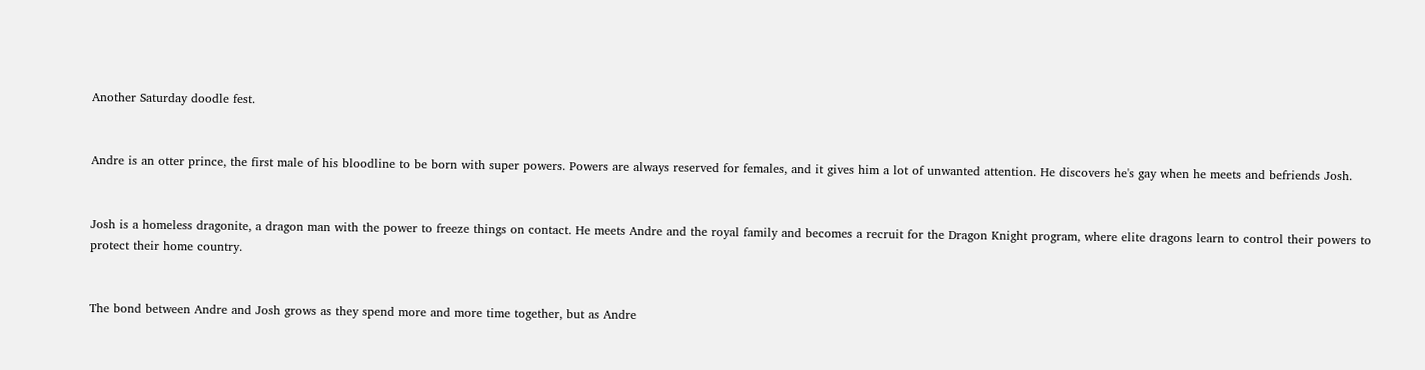Another Saturday doodle fest.


Andre is an otter prince, the first male of his bloodline to be born with super powers. Powers are always reserved for females, and it gives him a lot of unwanted attention. He discovers he's gay when he meets and befriends Josh.


Josh is a homeless dragonite, a dragon man with the power to freeze things on contact. He meets Andre and the royal family and becomes a recruit for the Dragon Knight program, where elite dragons learn to control their powers to protect their home country.


The bond between Andre and Josh grows as they spend more and more time together, but as Andre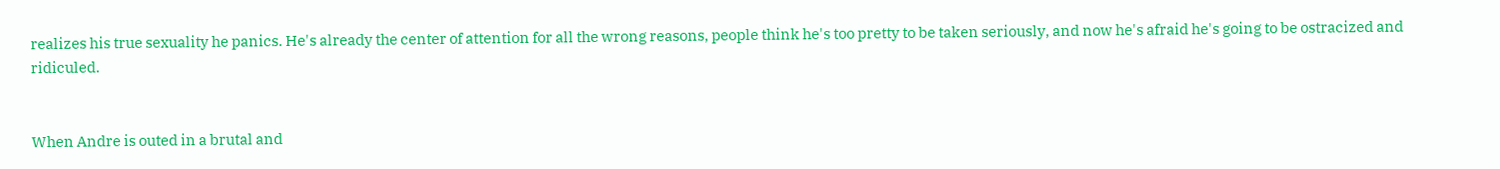realizes his true sexuality he panics. He's already the center of attention for all the wrong reasons, people think he's too pretty to be taken seriously, and now he's afraid he's going to be ostracized and ridiculed.


When Andre is outed in a brutal and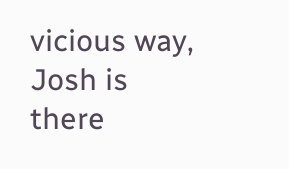vicious way, Josh is there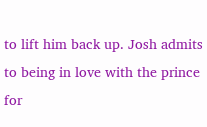to lift him back up. Josh admits to being in love with the prince for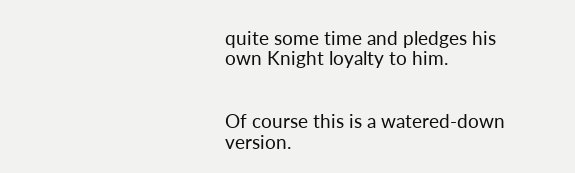quite some time and pledges his own Knight loyalty to him.


Of course this is a watered-down version.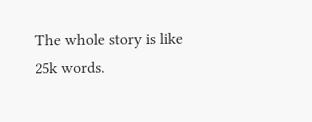The whole story is like 25k words.